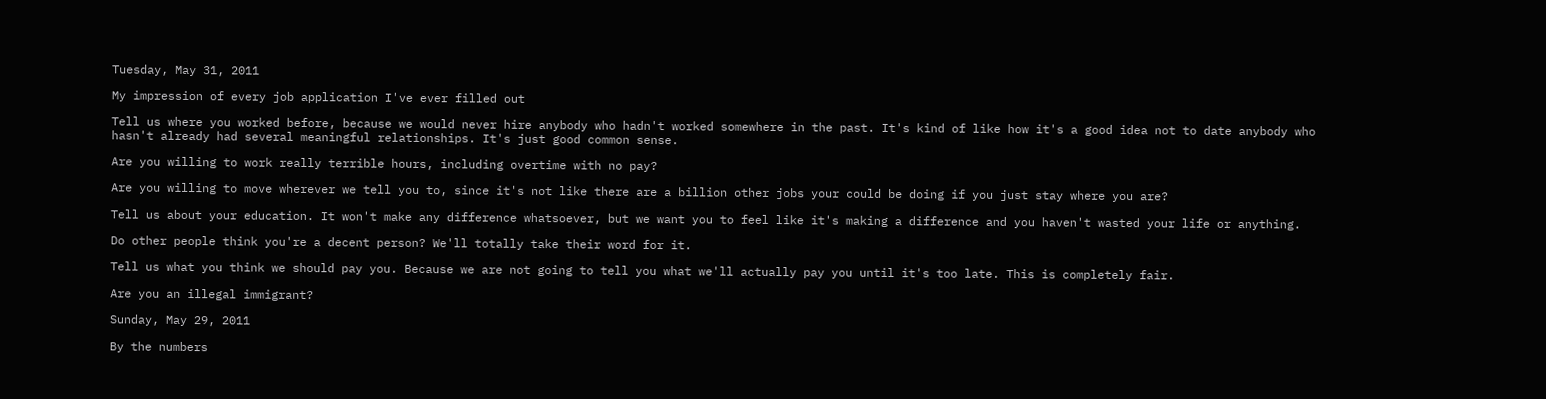Tuesday, May 31, 2011

My impression of every job application I've ever filled out

Tell us where you worked before, because we would never hire anybody who hadn't worked somewhere in the past. It's kind of like how it's a good idea not to date anybody who hasn't already had several meaningful relationships. It's just good common sense.

Are you willing to work really terrible hours, including overtime with no pay?

Are you willing to move wherever we tell you to, since it's not like there are a billion other jobs your could be doing if you just stay where you are?

Tell us about your education. It won't make any difference whatsoever, but we want you to feel like it's making a difference and you haven't wasted your life or anything.

Do other people think you're a decent person? We'll totally take their word for it.

Tell us what you think we should pay you. Because we are not going to tell you what we'll actually pay you until it's too late. This is completely fair.

Are you an illegal immigrant?

Sunday, May 29, 2011

By the numbers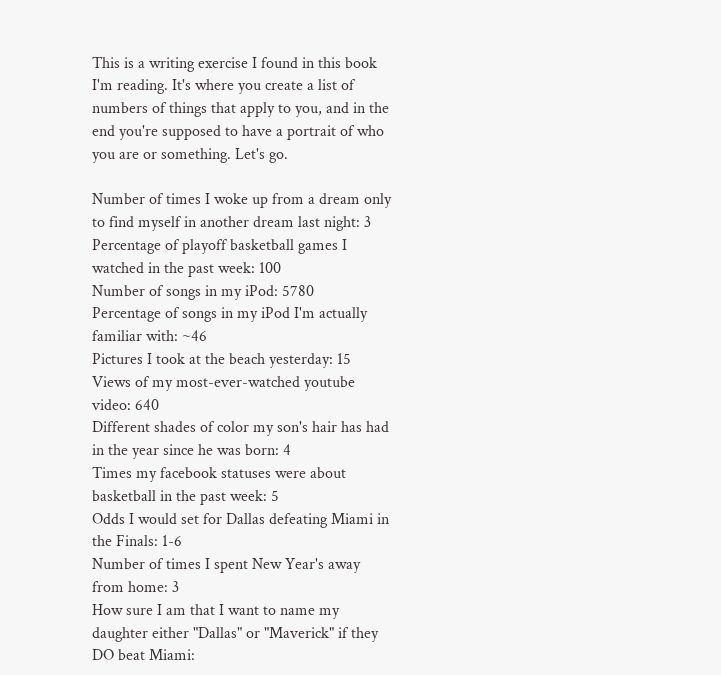This is a writing exercise I found in this book I'm reading. It's where you create a list of numbers of things that apply to you, and in the end you're supposed to have a portrait of who you are or something. Let's go.

Number of times I woke up from a dream only to find myself in another dream last night: 3
Percentage of playoff basketball games I watched in the past week: 100
Number of songs in my iPod: 5780
Percentage of songs in my iPod I'm actually familiar with: ~46
Pictures I took at the beach yesterday: 15
Views of my most-ever-watched youtube video: 640
Different shades of color my son's hair has had in the year since he was born: 4
Times my facebook statuses were about basketball in the past week: 5
Odds I would set for Dallas defeating Miami in the Finals: 1-6
Number of times I spent New Year's away from home: 3
How sure I am that I want to name my daughter either "Dallas" or "Maverick" if they DO beat Miami: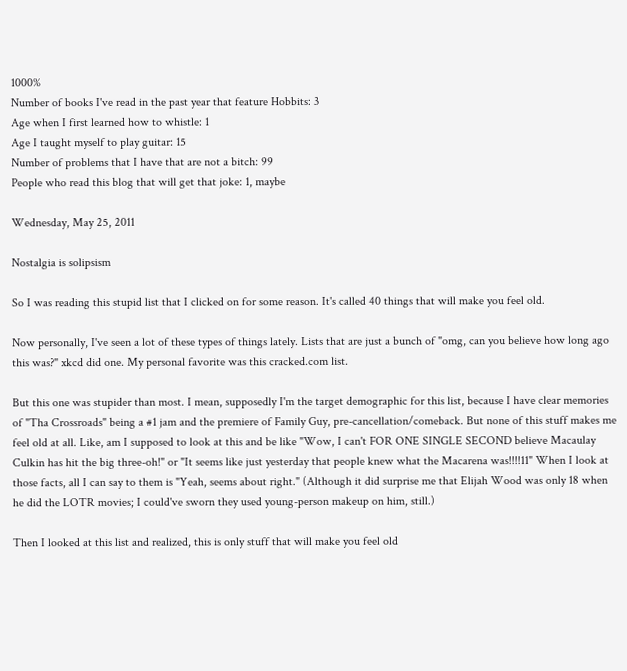1000%
Number of books I've read in the past year that feature Hobbits: 3
Age when I first learned how to whistle: 1
Age I taught myself to play guitar: 15
Number of problems that I have that are not a bitch: 99
People who read this blog that will get that joke: 1, maybe

Wednesday, May 25, 2011

Nostalgia is solipsism

So I was reading this stupid list that I clicked on for some reason. It's called 40 things that will make you feel old.

Now personally, I've seen a lot of these types of things lately. Lists that are just a bunch of "omg, can you believe how long ago this was?" xkcd did one. My personal favorite was this cracked.com list.

But this one was stupider than most. I mean, supposedly I'm the target demographic for this list, because I have clear memories of "Tha Crossroads" being a #1 jam and the premiere of Family Guy, pre-cancellation/comeback. But none of this stuff makes me feel old at all. Like, am I supposed to look at this and be like "Wow, I can't FOR ONE SINGLE SECOND believe Macaulay Culkin has hit the big three-oh!" or "It seems like just yesterday that people knew what the Macarena was!!!!11" When I look at those facts, all I can say to them is "Yeah, seems about right." (Although it did surprise me that Elijah Wood was only 18 when he did the LOTR movies; I could've sworn they used young-person makeup on him, still.)

Then I looked at this list and realized, this is only stuff that will make you feel old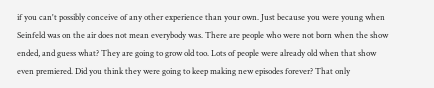if you can't possibly conceive of any other experience than your own. Just because you were young when Seinfeld was on the air does not mean everybody was. There are people who were not born when the show ended, and guess what? They are going to grow old too. Lots of people were already old when that show even premiered. Did you think they were going to keep making new episodes forever? That only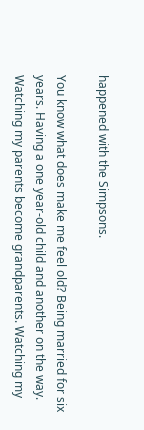happened with the Simpsons.

You know what does make me feel old? Being married for six years. Having a one year-old child and another on the way. Watching my parents become grandparents. Watching my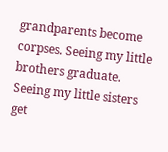grandparents become corpses. Seeing my little brothers graduate. Seeing my little sisters get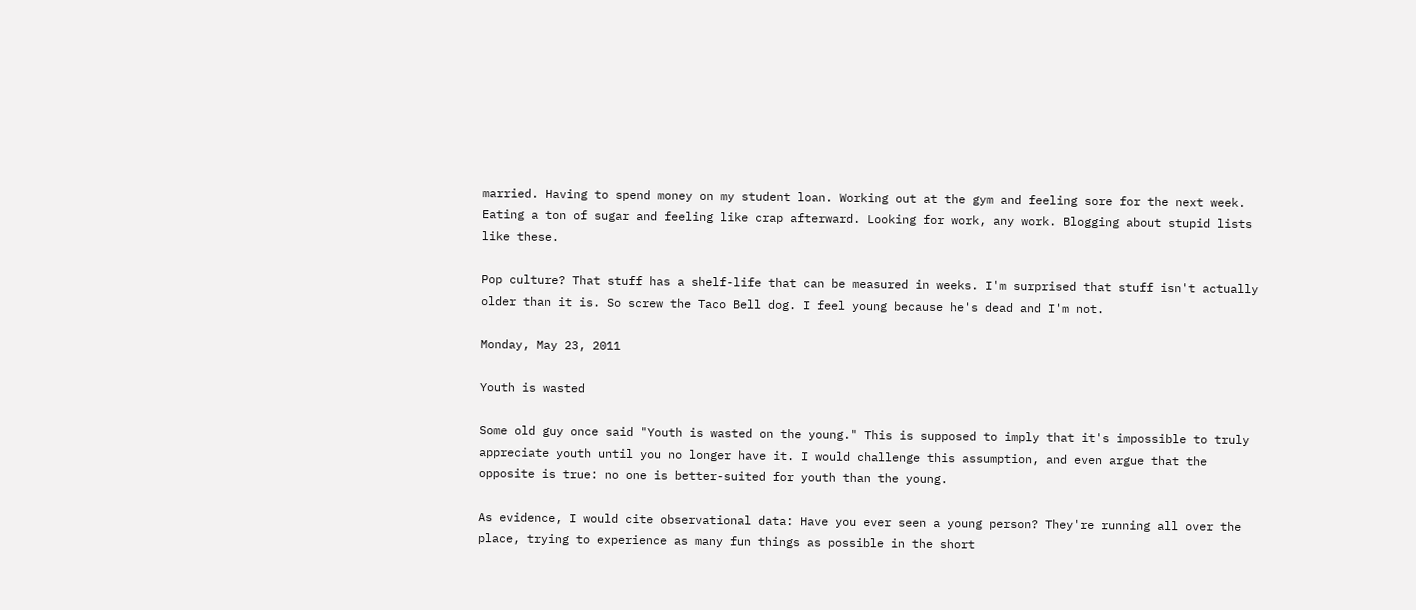married. Having to spend money on my student loan. Working out at the gym and feeling sore for the next week. Eating a ton of sugar and feeling like crap afterward. Looking for work, any work. Blogging about stupid lists like these.

Pop culture? That stuff has a shelf-life that can be measured in weeks. I'm surprised that stuff isn't actually older than it is. So screw the Taco Bell dog. I feel young because he's dead and I'm not.

Monday, May 23, 2011

Youth is wasted

Some old guy once said "Youth is wasted on the young." This is supposed to imply that it's impossible to truly appreciate youth until you no longer have it. I would challenge this assumption, and even argue that the opposite is true: no one is better-suited for youth than the young.

As evidence, I would cite observational data: Have you ever seen a young person? They're running all over the place, trying to experience as many fun things as possible in the short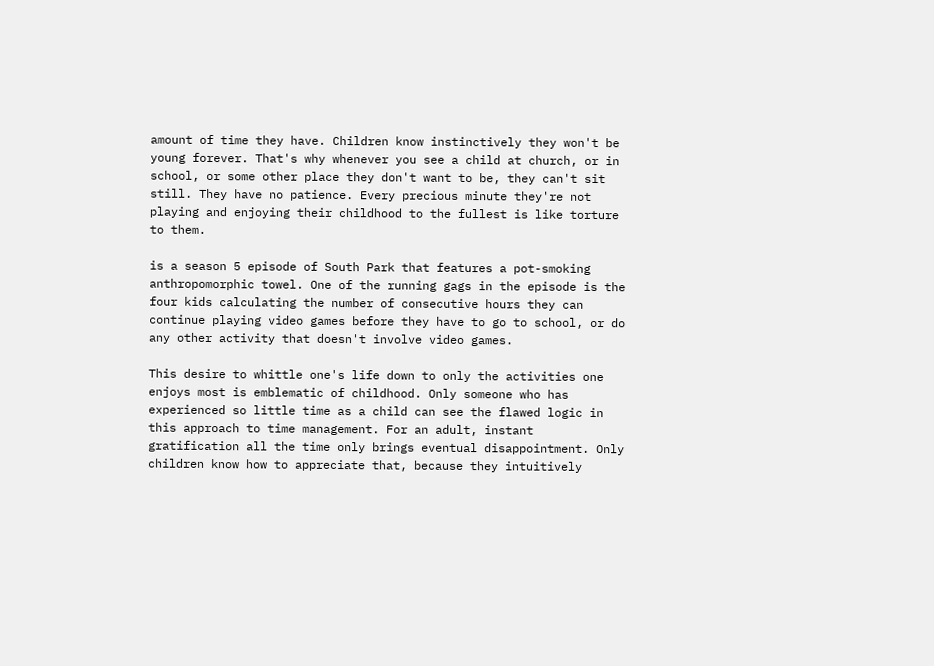amount of time they have. Children know instinctively they won't be young forever. That's why whenever you see a child at church, or in school, or some other place they don't want to be, they can't sit still. They have no patience. Every precious minute they're not playing and enjoying their childhood to the fullest is like torture to them.

is a season 5 episode of South Park that features a pot-smoking anthropomorphic towel. One of the running gags in the episode is the four kids calculating the number of consecutive hours they can continue playing video games before they have to go to school, or do any other activity that doesn't involve video games.

This desire to whittle one's life down to only the activities one enjoys most is emblematic of childhood. Only someone who has experienced so little time as a child can see the flawed logic in this approach to time management. For an adult, instant gratification all the time only brings eventual disappointment. Only children know how to appreciate that, because they intuitively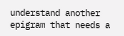understand another epigram that needs a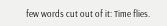few words cut out of it: Time flies.